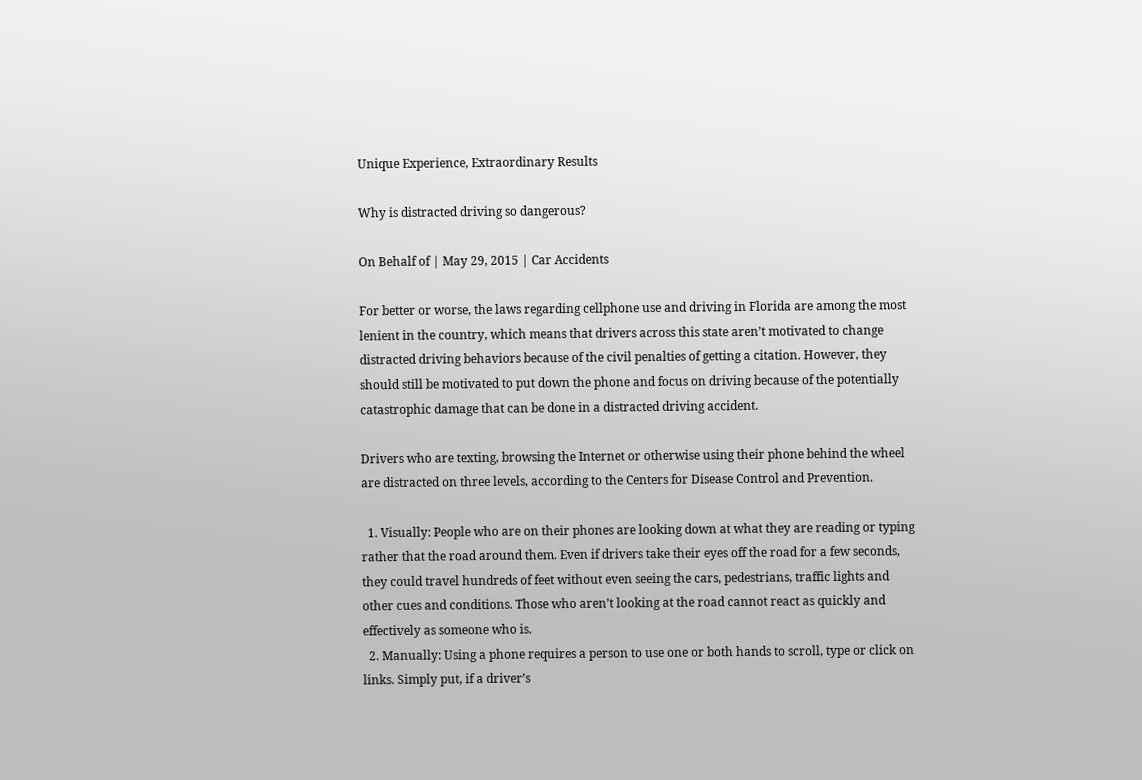Unique Experience, Extraordinary Results

Why is distracted driving so dangerous?

On Behalf of | May 29, 2015 | Car Accidents

For better or worse, the laws regarding cellphone use and driving in Florida are among the most lenient in the country, which means that drivers across this state aren’t motivated to change distracted driving behaviors because of the civil penalties of getting a citation. However, they should still be motivated to put down the phone and focus on driving because of the potentially catastrophic damage that can be done in a distracted driving accident.

Drivers who are texting, browsing the Internet or otherwise using their phone behind the wheel are distracted on three levels, according to the Centers for Disease Control and Prevention.

  1. Visually: People who are on their phones are looking down at what they are reading or typing rather that the road around them. Even if drivers take their eyes off the road for a few seconds, they could travel hundreds of feet without even seeing the cars, pedestrians, traffic lights and other cues and conditions. Those who aren’t looking at the road cannot react as quickly and effectively as someone who is.
  2. Manually: Using a phone requires a person to use one or both hands to scroll, type or click on links. Simply put, if a driver’s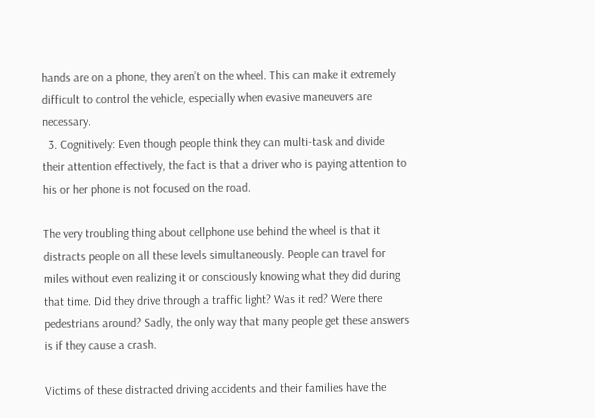hands are on a phone, they aren’t on the wheel. This can make it extremely difficult to control the vehicle, especially when evasive maneuvers are necessary.
  3. Cognitively: Even though people think they can multi-task and divide their attention effectively, the fact is that a driver who is paying attention to his or her phone is not focused on the road.

The very troubling thing about cellphone use behind the wheel is that it distracts people on all these levels simultaneously. People can travel for miles without even realizing it or consciously knowing what they did during that time. Did they drive through a traffic light? Was it red? Were there pedestrians around? Sadly, the only way that many people get these answers is if they cause a crash.

Victims of these distracted driving accidents and their families have the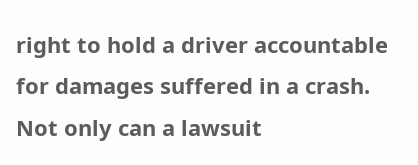right to hold a driver accountable for damages suffered in a crash. Not only can a lawsuit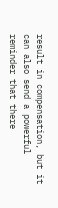result in compensation, but it can also send a powerful reminder that there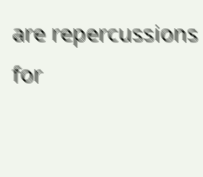are repercussions for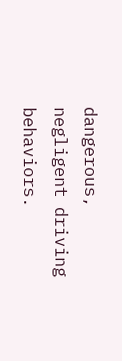dangerous, negligent driving behaviors.